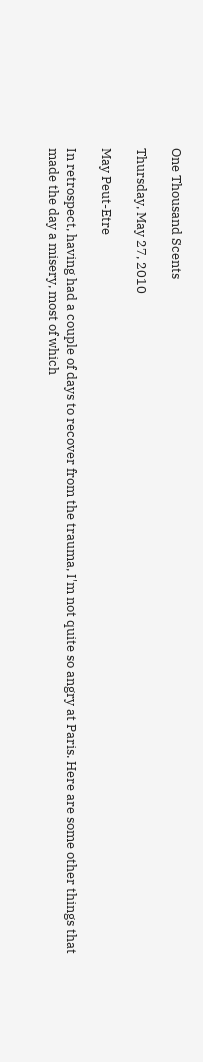One Thousand Scents

Thursday, May 27, 2010

May Peut-Etre

In retrospect, having had a couple of days to recover from the trauma, I'm not quite so angry at Paris. Here are some other things that made the day a misery, most of which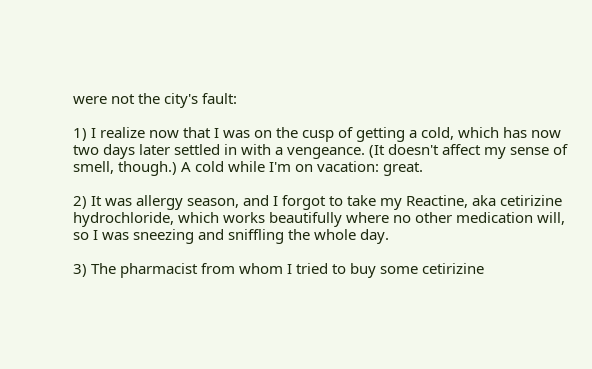were not the city's fault:

1) I realize now that I was on the cusp of getting a cold, which has now two days later settled in with a vengeance. (It doesn't affect my sense of smell, though.) A cold while I'm on vacation: great.

2) It was allergy season, and I forgot to take my Reactine, aka cetirizine hydrochloride, which works beautifully where no other medication will, so I was sneezing and sniffling the whole day.

3) The pharmacist from whom I tried to buy some cetirizine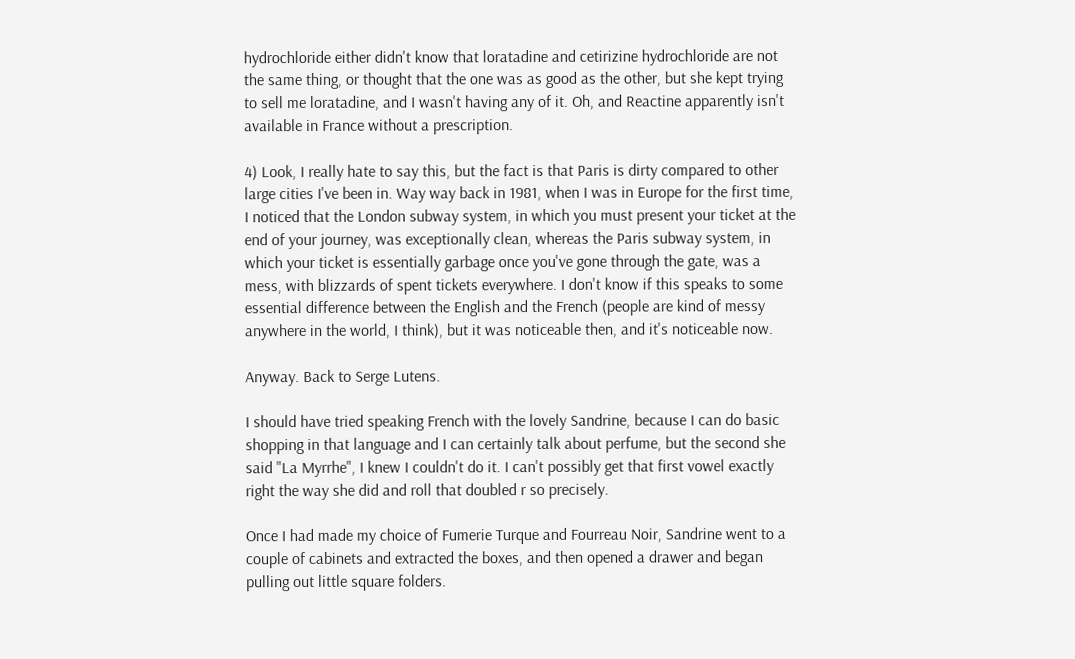hydrochloride either didn't know that loratadine and cetirizine hydrochloride are not the same thing, or thought that the one was as good as the other, but she kept trying to sell me loratadine, and I wasn't having any of it. Oh, and Reactine apparently isn't available in France without a prescription.

4) Look, I really hate to say this, but the fact is that Paris is dirty compared to other large cities I've been in. Way way back in 1981, when I was in Europe for the first time, I noticed that the London subway system, in which you must present your ticket at the end of your journey, was exceptionally clean, whereas the Paris subway system, in which your ticket is essentially garbage once you've gone through the gate, was a mess, with blizzards of spent tickets everywhere. I don't know if this speaks to some essential difference between the English and the French (people are kind of messy anywhere in the world, I think), but it was noticeable then, and it's noticeable now.

Anyway. Back to Serge Lutens.

I should have tried speaking French with the lovely Sandrine, because I can do basic shopping in that language and I can certainly talk about perfume, but the second she said "La Myrrhe", I knew I couldn't do it. I can't possibly get that first vowel exactly right the way she did and roll that doubled r so precisely.

Once I had made my choice of Fumerie Turque and Fourreau Noir, Sandrine went to a couple of cabinets and extracted the boxes, and then opened a drawer and began pulling out little square folders.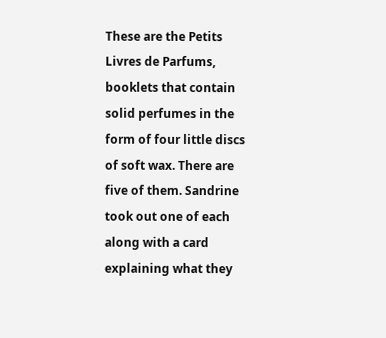These are the Petits Livres de Parfums, booklets that contain solid perfumes in the form of four little discs of soft wax. There are five of them. Sandrine took out one of each along with a card explaining what they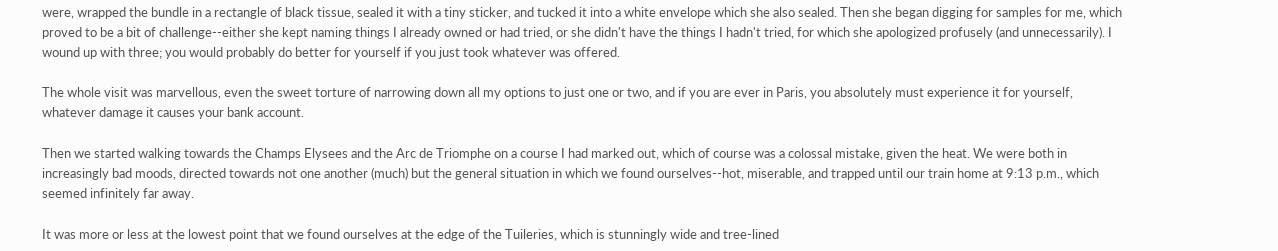were, wrapped the bundle in a rectangle of black tissue, sealed it with a tiny sticker, and tucked it into a white envelope which she also sealed. Then she began digging for samples for me, which proved to be a bit of challenge--either she kept naming things I already owned or had tried, or she didn't have the things I hadn't tried, for which she apologized profusely (and unnecessarily). I wound up with three; you would probably do better for yourself if you just took whatever was offered.

The whole visit was marvellous, even the sweet torture of narrowing down all my options to just one or two, and if you are ever in Paris, you absolutely must experience it for yourself, whatever damage it causes your bank account.

Then we started walking towards the Champs Elysees and the Arc de Triomphe on a course I had marked out, which of course was a colossal mistake, given the heat. We were both in increasingly bad moods, directed towards not one another (much) but the general situation in which we found ourselves--hot, miserable, and trapped until our train home at 9:13 p.m., which seemed infinitely far away.

It was more or less at the lowest point that we found ourselves at the edge of the Tuileries, which is stunningly wide and tree-lined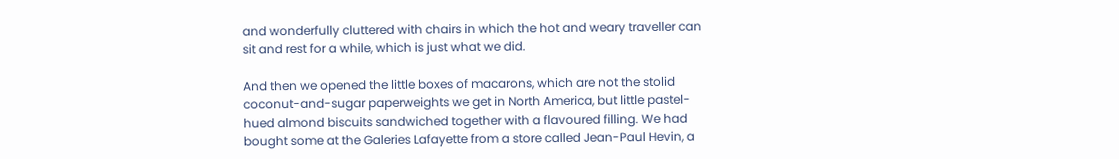and wonderfully cluttered with chairs in which the hot and weary traveller can sit and rest for a while, which is just what we did.

And then we opened the little boxes of macarons, which are not the stolid coconut-and-sugar paperweights we get in North America, but little pastel-hued almond biscuits sandwiched together with a flavoured filling. We had bought some at the Galeries Lafayette from a store called Jean-Paul Hevin, a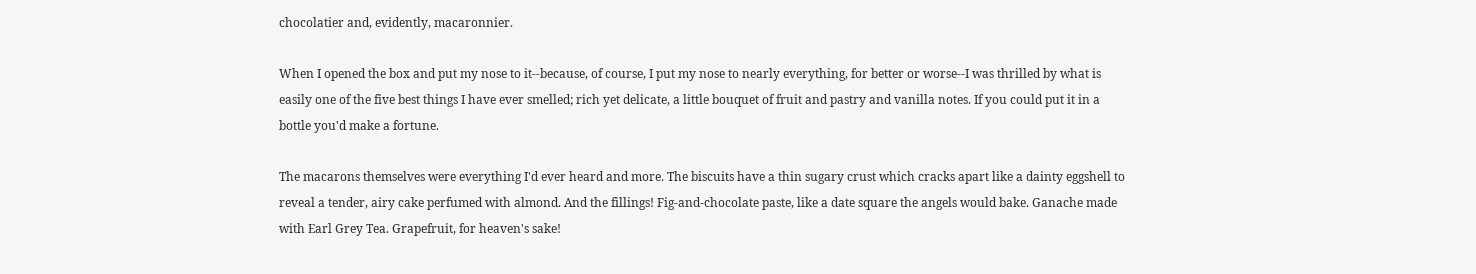chocolatier and, evidently, macaronnier.

When I opened the box and put my nose to it--because, of course, I put my nose to nearly everything, for better or worse--I was thrilled by what is easily one of the five best things I have ever smelled; rich yet delicate, a little bouquet of fruit and pastry and vanilla notes. If you could put it in a bottle you'd make a fortune.

The macarons themselves were everything I'd ever heard and more. The biscuits have a thin sugary crust which cracks apart like a dainty eggshell to reveal a tender, airy cake perfumed with almond. And the fillings! Fig-and-chocolate paste, like a date square the angels would bake. Ganache made with Earl Grey Tea. Grapefruit, for heaven's sake!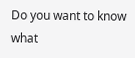Do you want to know what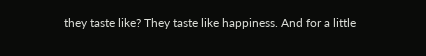they taste like? They taste like happiness. And for a little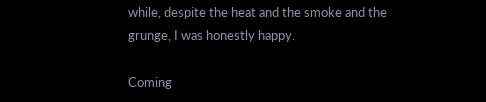while, despite the heat and the smoke and the grunge, I was honestly happy.

Coming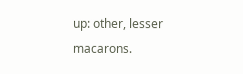up: other, lesser macarons.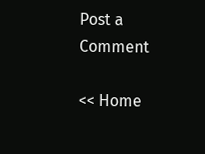Post a Comment

<< Home